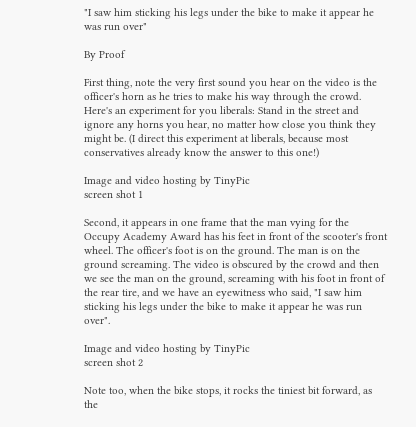"I saw him sticking his legs under the bike to make it appear he was run over"

By Proof

First thing, note the very first sound you hear on the video is the officer's horn as he tries to make his way through the crowd. Here's an experiment for you liberals: Stand in the street and ignore any horns you hear, no matter how close you think they might be. (I direct this experiment at liberals, because most conservatives already know the answer to this one!)

Image and video hosting by TinyPic
screen shot 1

Second, it appears in one frame that the man vying for the Occupy Academy Award has his feet in front of the scooter's front wheel. The officer's foot is on the ground. The man is on the ground screaming. The video is obscured by the crowd and then we see the man on the ground, screaming with his foot in front of the rear tire, and we have an eyewitness who said, "I saw him sticking his legs under the bike to make it appear he was run over".

Image and video hosting by TinyPic
screen shot 2

Note too, when the bike stops, it rocks the tiniest bit forward, as the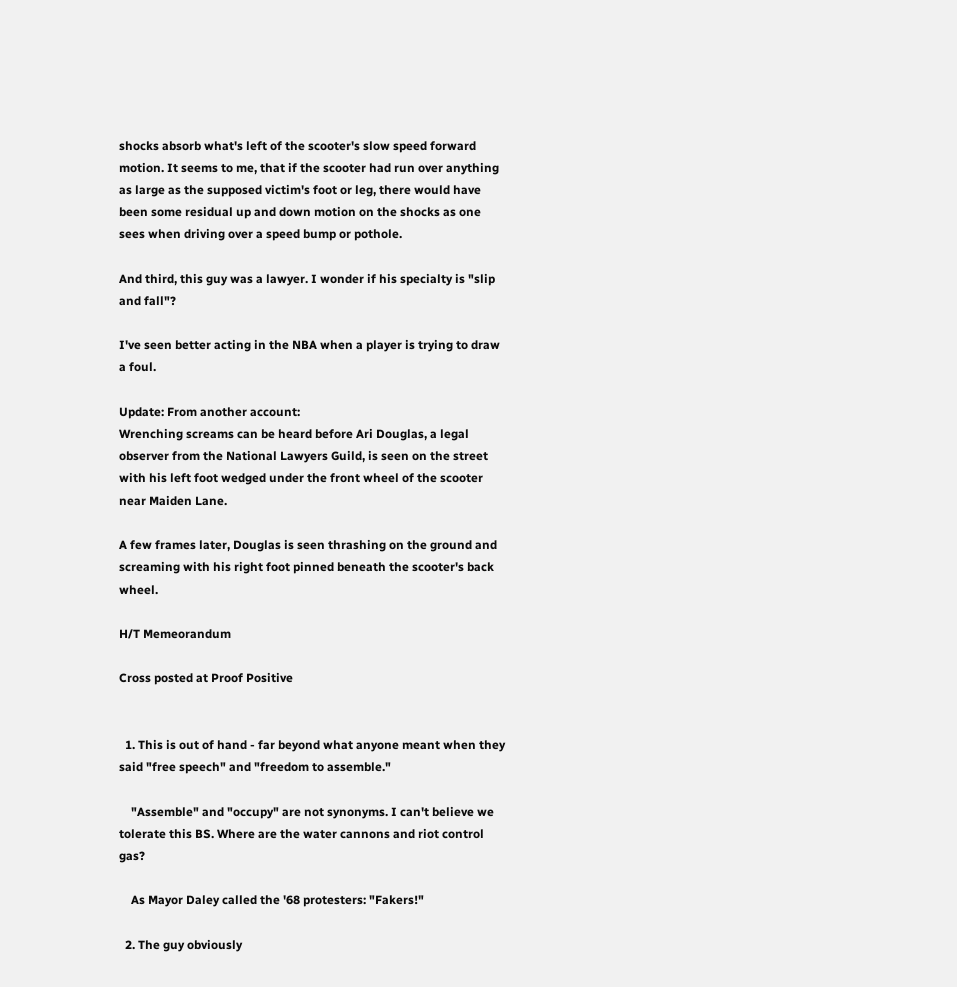shocks absorb what's left of the scooter's slow speed forward motion. It seems to me, that if the scooter had run over anything as large as the supposed victim's foot or leg, there would have been some residual up and down motion on the shocks as one sees when driving over a speed bump or pothole.

And third, this guy was a lawyer. I wonder if his specialty is "slip and fall"?

I've seen better acting in the NBA when a player is trying to draw a foul.

Update: From another account:
Wrenching screams can be heard before Ari Douglas, a legal observer from the National Lawyers Guild, is seen on the street with his left foot wedged under the front wheel of the scooter near Maiden Lane.

A few frames later, Douglas is seen thrashing on the ground and screaming with his right foot pinned beneath the scooter's back wheel.

H/T Memeorandum

Cross posted at Proof Positive


  1. This is out of hand - far beyond what anyone meant when they said "free speech" and "freedom to assemble."

    "Assemble" and "occupy" are not synonyms. I can't believe we tolerate this BS. Where are the water cannons and riot control gas?

    As Mayor Daley called the '68 protesters: "Fakers!"

  2. The guy obviously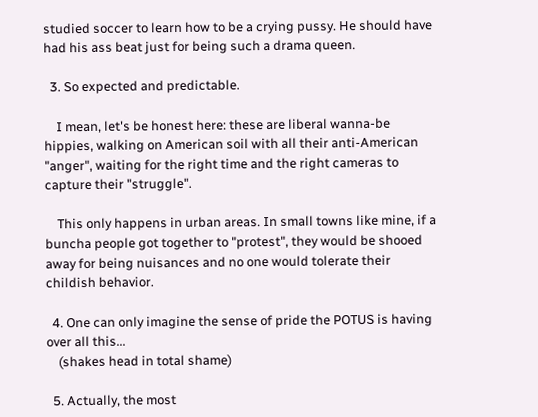studied soccer to learn how to be a crying pussy. He should have had his ass beat just for being such a drama queen.

  3. So expected and predictable.

    I mean, let's be honest here: these are liberal wanna-be hippies, walking on American soil with all their anti-American "anger", waiting for the right time and the right cameras to capture their "struggle".

    This only happens in urban areas. In small towns like mine, if a buncha people got together to "protest", they would be shooed away for being nuisances and no one would tolerate their childish behavior.

  4. One can only imagine the sense of pride the POTUS is having over all this...
    (shakes head in total shame)

  5. Actually, the most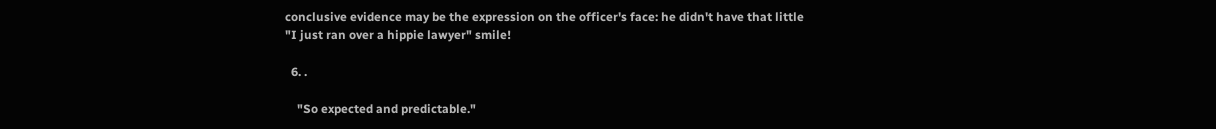conclusive evidence may be the expression on the officer's face: he didn't have that little "I just ran over a hippie lawyer" smile!

  6. .

    "So expected and predictable."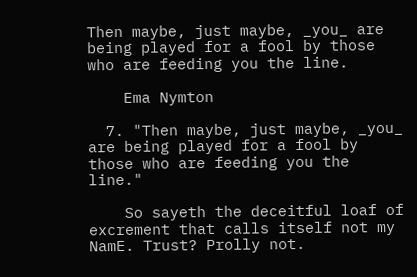Then maybe, just maybe, _you_ are being played for a fool by those who are feeding you the line.

    Ema Nymton

  7. "Then maybe, just maybe, _you_ are being played for a fool by those who are feeding you the line."

    So sayeth the deceitful loaf of excrement that calls itself not my NamE. Trust? Prolly not.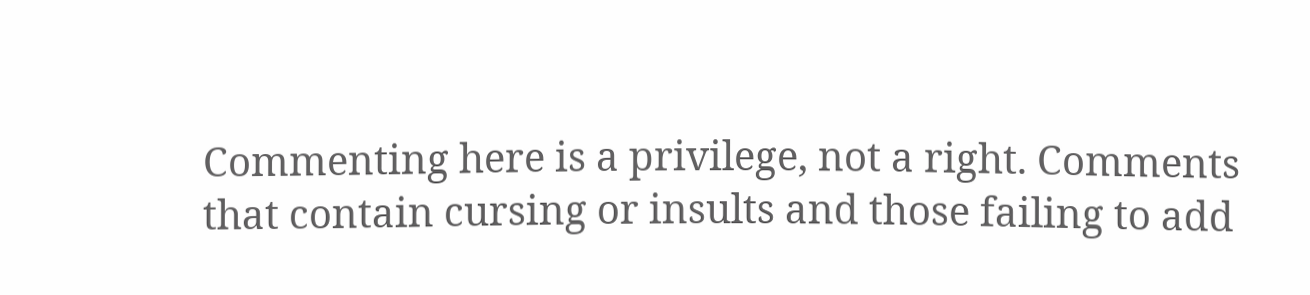Commenting here is a privilege, not a right. Comments that contain cursing or insults and those failing to add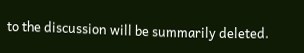to the discussion will be summarily deleted.